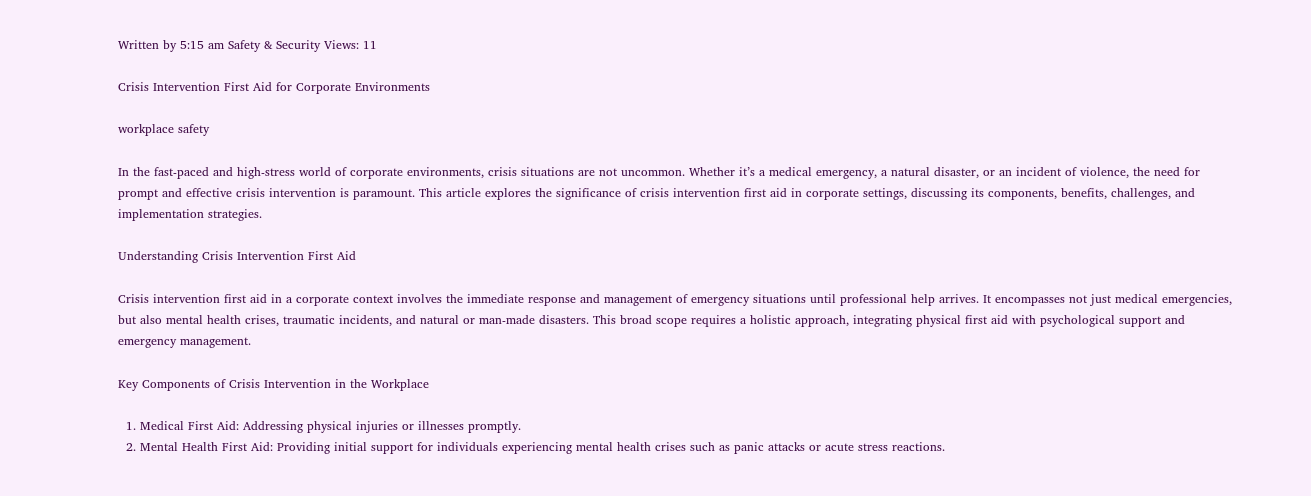Written by 5:15 am Safety & Security Views: 11

Crisis Intervention First Aid for Corporate Environments

workplace safety

In the fast-paced and high-stress world of corporate environments, crisis situations are not uncommon. Whether it’s a medical emergency, a natural disaster, or an incident of violence, the need for prompt and effective crisis intervention is paramount. This article explores the significance of crisis intervention first aid in corporate settings, discussing its components, benefits, challenges, and implementation strategies.

Understanding Crisis Intervention First Aid

Crisis intervention first aid in a corporate context involves the immediate response and management of emergency situations until professional help arrives. It encompasses not just medical emergencies, but also mental health crises, traumatic incidents, and natural or man-made disasters. This broad scope requires a holistic approach, integrating physical first aid with psychological support and emergency management.

Key Components of Crisis Intervention in the Workplace

  1. Medical First Aid: Addressing physical injuries or illnesses promptly.
  2. Mental Health First Aid: Providing initial support for individuals experiencing mental health crises such as panic attacks or acute stress reactions.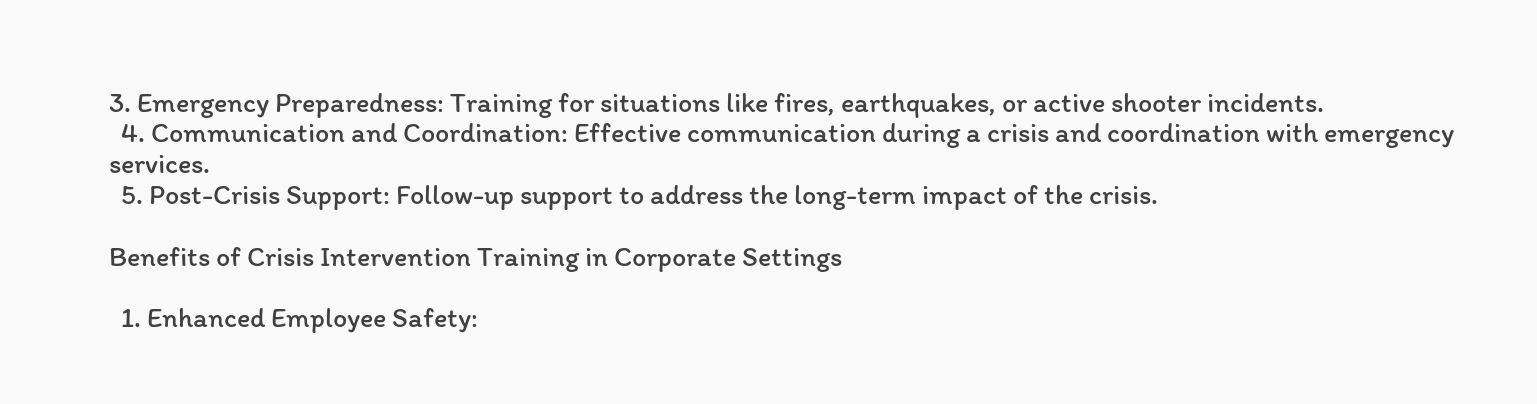3. Emergency Preparedness: Training for situations like fires, earthquakes, or active shooter incidents.
  4. Communication and Coordination: Effective communication during a crisis and coordination with emergency services.
  5. Post-Crisis Support: Follow-up support to address the long-term impact of the crisis.

Benefits of Crisis Intervention Training in Corporate Settings

  1. Enhanced Employee Safety: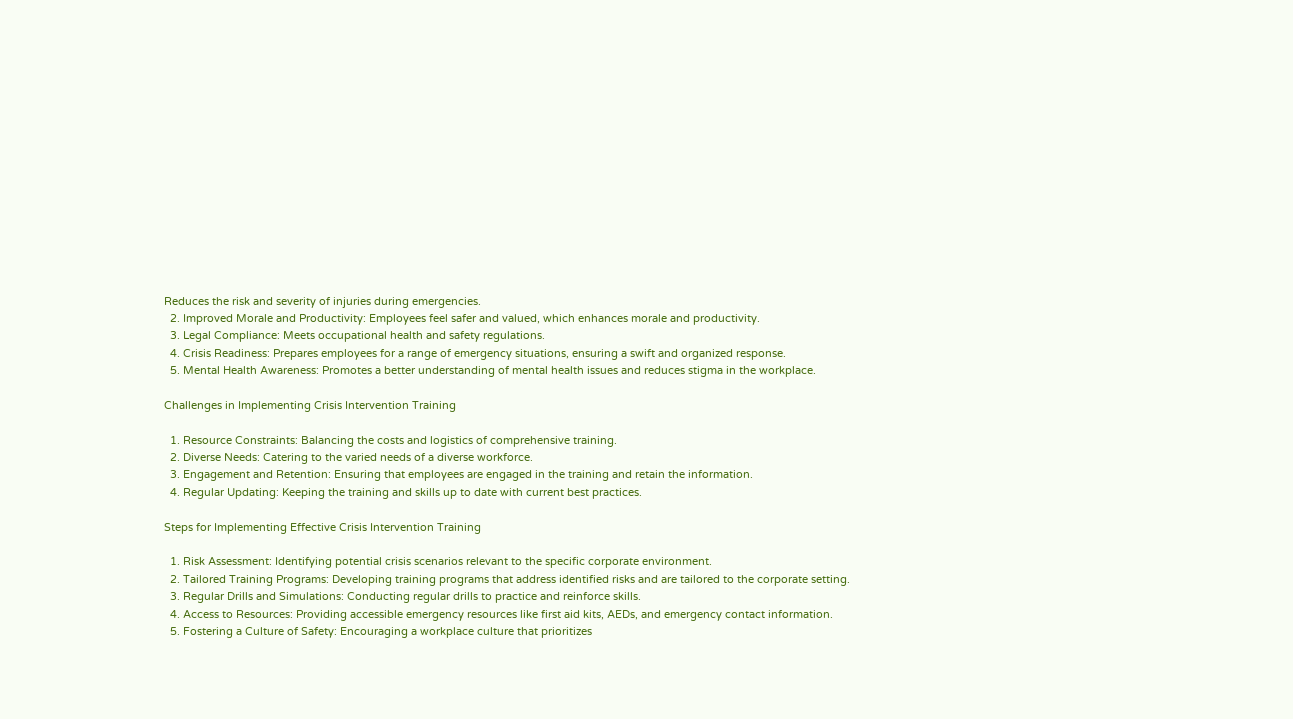Reduces the risk and severity of injuries during emergencies.
  2. Improved Morale and Productivity: Employees feel safer and valued, which enhances morale and productivity.
  3. Legal Compliance: Meets occupational health and safety regulations.
  4. Crisis Readiness: Prepares employees for a range of emergency situations, ensuring a swift and organized response.
  5. Mental Health Awareness: Promotes a better understanding of mental health issues and reduces stigma in the workplace.

Challenges in Implementing Crisis Intervention Training

  1. Resource Constraints: Balancing the costs and logistics of comprehensive training.
  2. Diverse Needs: Catering to the varied needs of a diverse workforce.
  3. Engagement and Retention: Ensuring that employees are engaged in the training and retain the information.
  4. Regular Updating: Keeping the training and skills up to date with current best practices.

Steps for Implementing Effective Crisis Intervention Training

  1. Risk Assessment: Identifying potential crisis scenarios relevant to the specific corporate environment.
  2. Tailored Training Programs: Developing training programs that address identified risks and are tailored to the corporate setting.
  3. Regular Drills and Simulations: Conducting regular drills to practice and reinforce skills.
  4. Access to Resources: Providing accessible emergency resources like first aid kits, AEDs, and emergency contact information.
  5. Fostering a Culture of Safety: Encouraging a workplace culture that prioritizes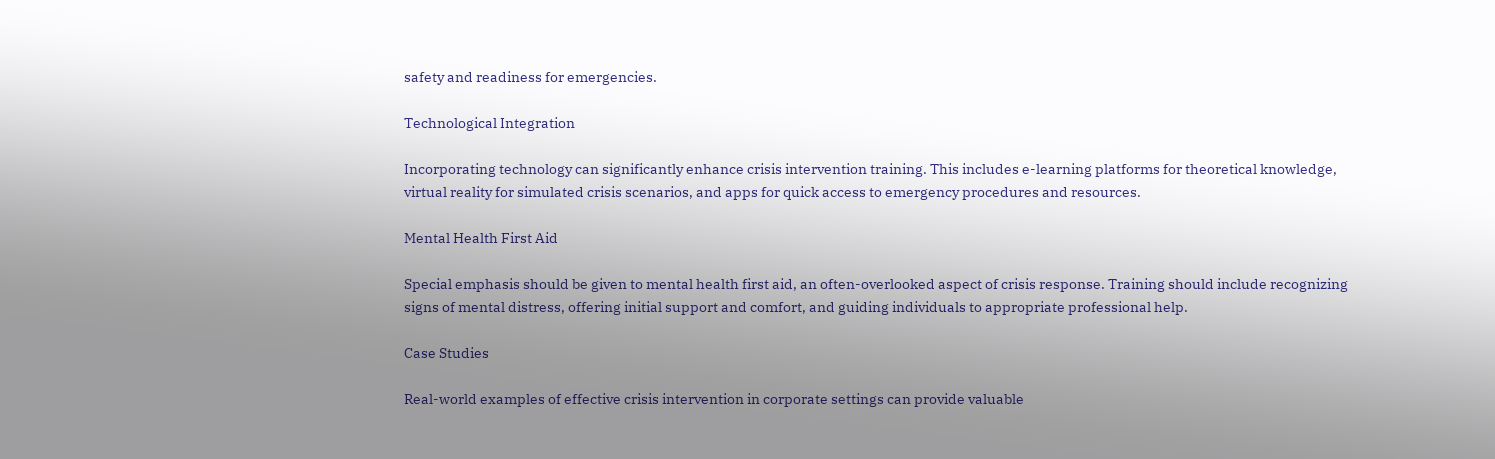safety and readiness for emergencies.

Technological Integration

Incorporating technology can significantly enhance crisis intervention training. This includes e-learning platforms for theoretical knowledge, virtual reality for simulated crisis scenarios, and apps for quick access to emergency procedures and resources.

Mental Health First Aid

Special emphasis should be given to mental health first aid, an often-overlooked aspect of crisis response. Training should include recognizing signs of mental distress, offering initial support and comfort, and guiding individuals to appropriate professional help.

Case Studies

Real-world examples of effective crisis intervention in corporate settings can provide valuable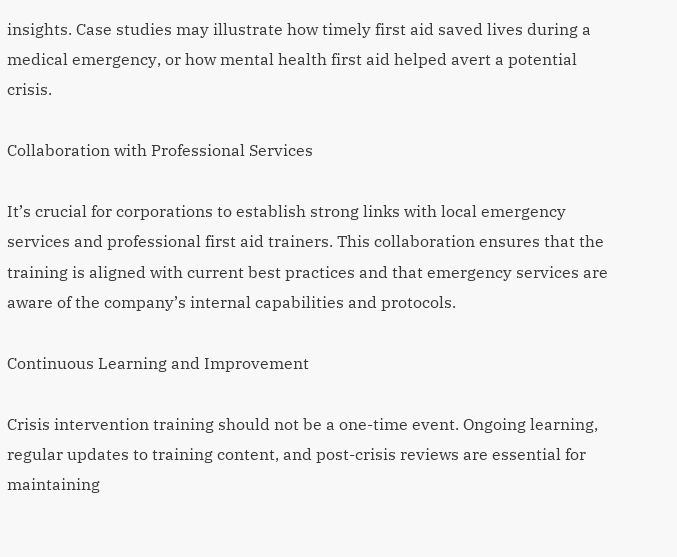insights. Case studies may illustrate how timely first aid saved lives during a medical emergency, or how mental health first aid helped avert a potential crisis.

Collaboration with Professional Services

It’s crucial for corporations to establish strong links with local emergency services and professional first aid trainers. This collaboration ensures that the training is aligned with current best practices and that emergency services are aware of the company’s internal capabilities and protocols.

Continuous Learning and Improvement

Crisis intervention training should not be a one-time event. Ongoing learning, regular updates to training content, and post-crisis reviews are essential for maintaining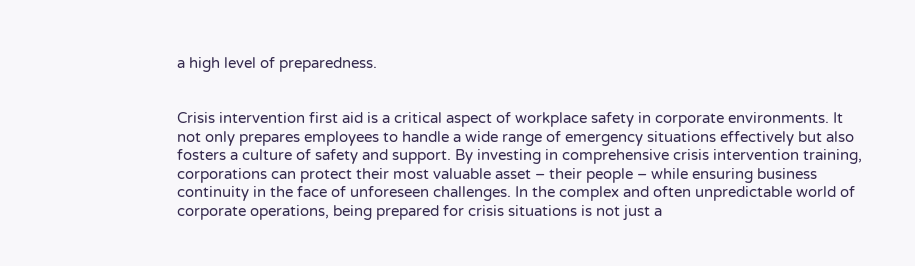a high level of preparedness.


Crisis intervention first aid is a critical aspect of workplace safety in corporate environments. It not only prepares employees to handle a wide range of emergency situations effectively but also fosters a culture of safety and support. By investing in comprehensive crisis intervention training, corporations can protect their most valuable asset – their people – while ensuring business continuity in the face of unforeseen challenges. In the complex and often unpredictable world of corporate operations, being prepared for crisis situations is not just a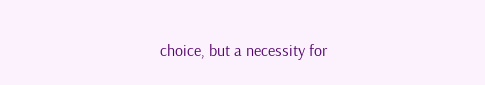choice, but a necessity for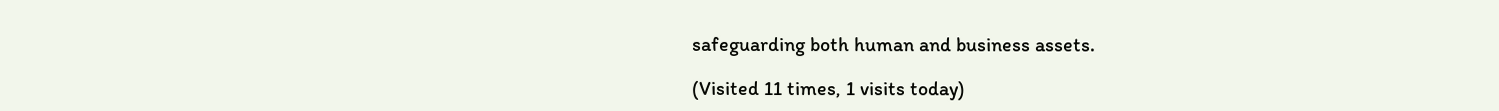safeguarding both human and business assets.

(Visited 11 times, 1 visits today)